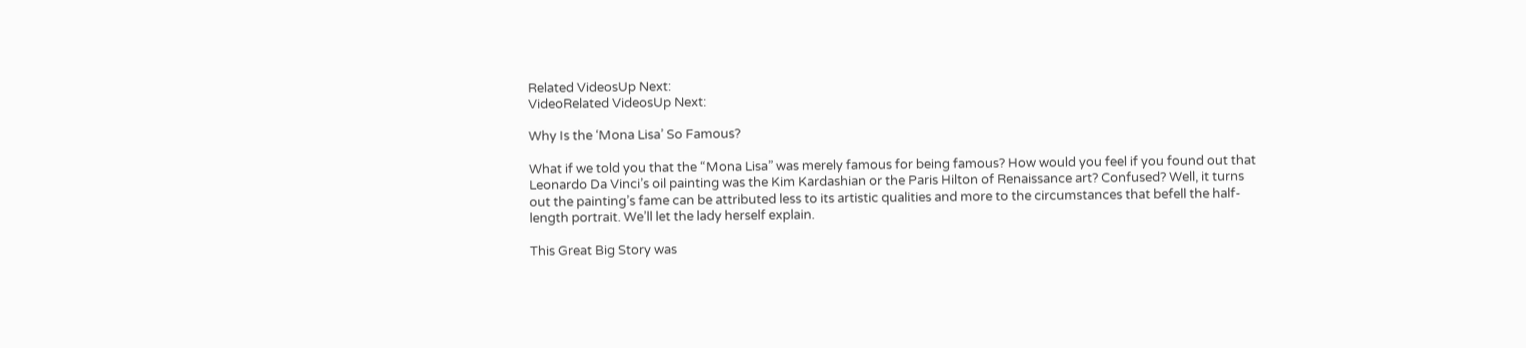Related VideosUp Next:
VideoRelated VideosUp Next:

Why Is the ‘Mona Lisa’ So Famous?

What if we told you that the “Mona Lisa” was merely famous for being famous? How would you feel if you found out that Leonardo Da Vinci’s oil painting was the Kim Kardashian or the Paris Hilton of Renaissance art? Confused? Well, it turns out the painting’s fame can be attributed less to its artistic qualities and more to the circumstances that befell the half-length portrait. We’ll let the lady herself explain.

This Great Big Story was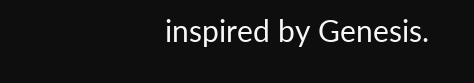inspired by Genesis.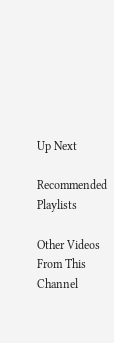Up Next

Recommended Playlists

Other Videos From This Channel